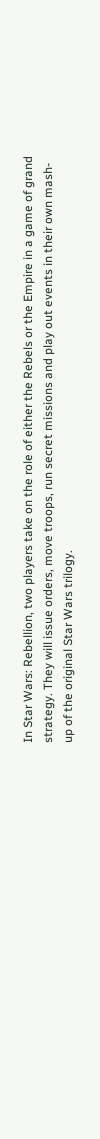In Star Wars: Rebellion, two players take on the role of either the Rebels or the Empire in a game of grand strategy. They will issue orders, move troops, run secret missions and play out events in their own mash-up of the original Star Wars trilogy.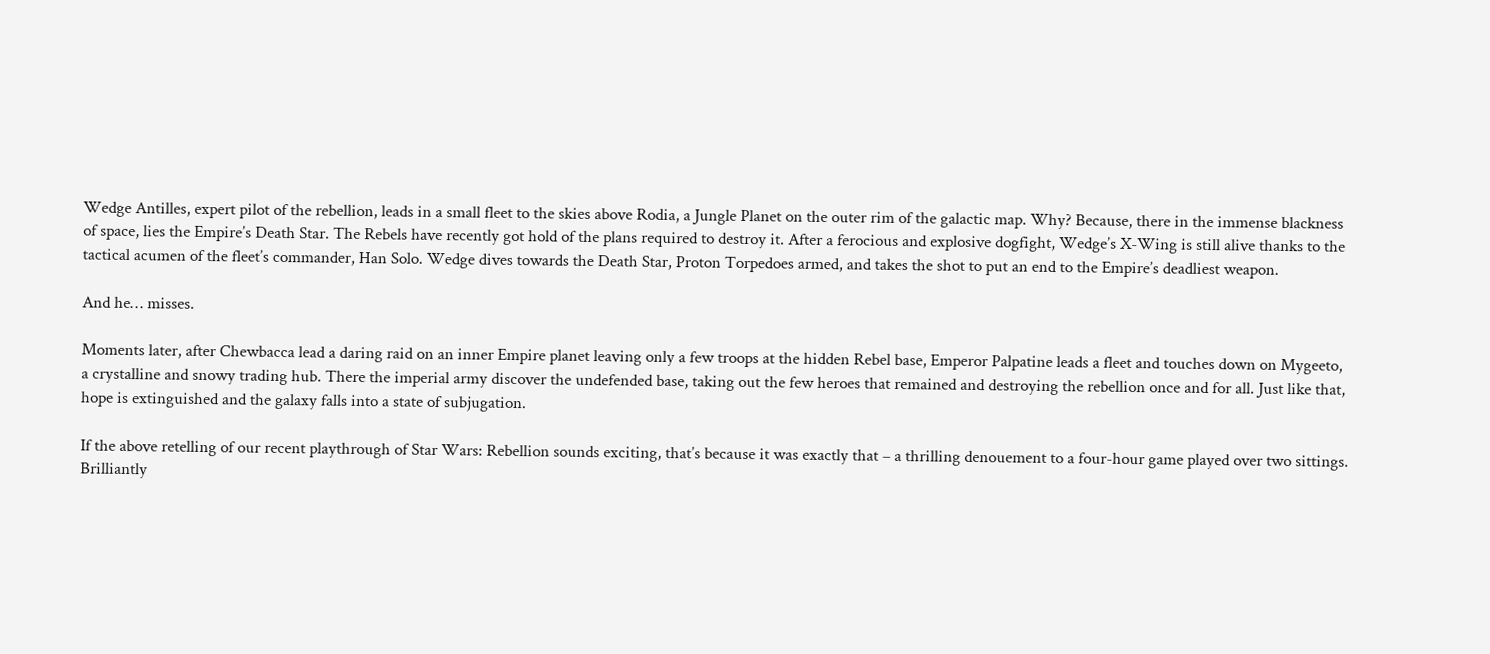Wedge Antilles, expert pilot of the rebellion, leads in a small fleet to the skies above Rodia, a Jungle Planet on the outer rim of the galactic map. Why? Because, there in the immense blackness of space, lies the Empire’s Death Star. The Rebels have recently got hold of the plans required to destroy it. After a ferocious and explosive dogfight, Wedge’s X-Wing is still alive thanks to the tactical acumen of the fleet’s commander, Han Solo. Wedge dives towards the Death Star, Proton Torpedoes armed, and takes the shot to put an end to the Empire’s deadliest weapon.

And he… misses.

Moments later, after Chewbacca lead a daring raid on an inner Empire planet leaving only a few troops at the hidden Rebel base, Emperor Palpatine leads a fleet and touches down on Mygeeto, a crystalline and snowy trading hub. There the imperial army discover the undefended base, taking out the few heroes that remained and destroying the rebellion once and for all. Just like that, hope is extinguished and the galaxy falls into a state of subjugation.

If the above retelling of our recent playthrough of Star Wars: Rebellion sounds exciting, that’s because it was exactly that – a thrilling denouement to a four-hour game played over two sittings. Brilliantly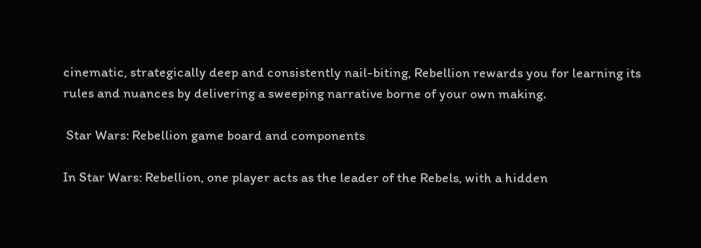cinematic, strategically deep and consistently nail-biting, Rebellion rewards you for learning its rules and nuances by delivering a sweeping narrative borne of your own making.

 Star Wars: Rebellion game board and components

In Star Wars: Rebellion, one player acts as the leader of the Rebels, with a hidden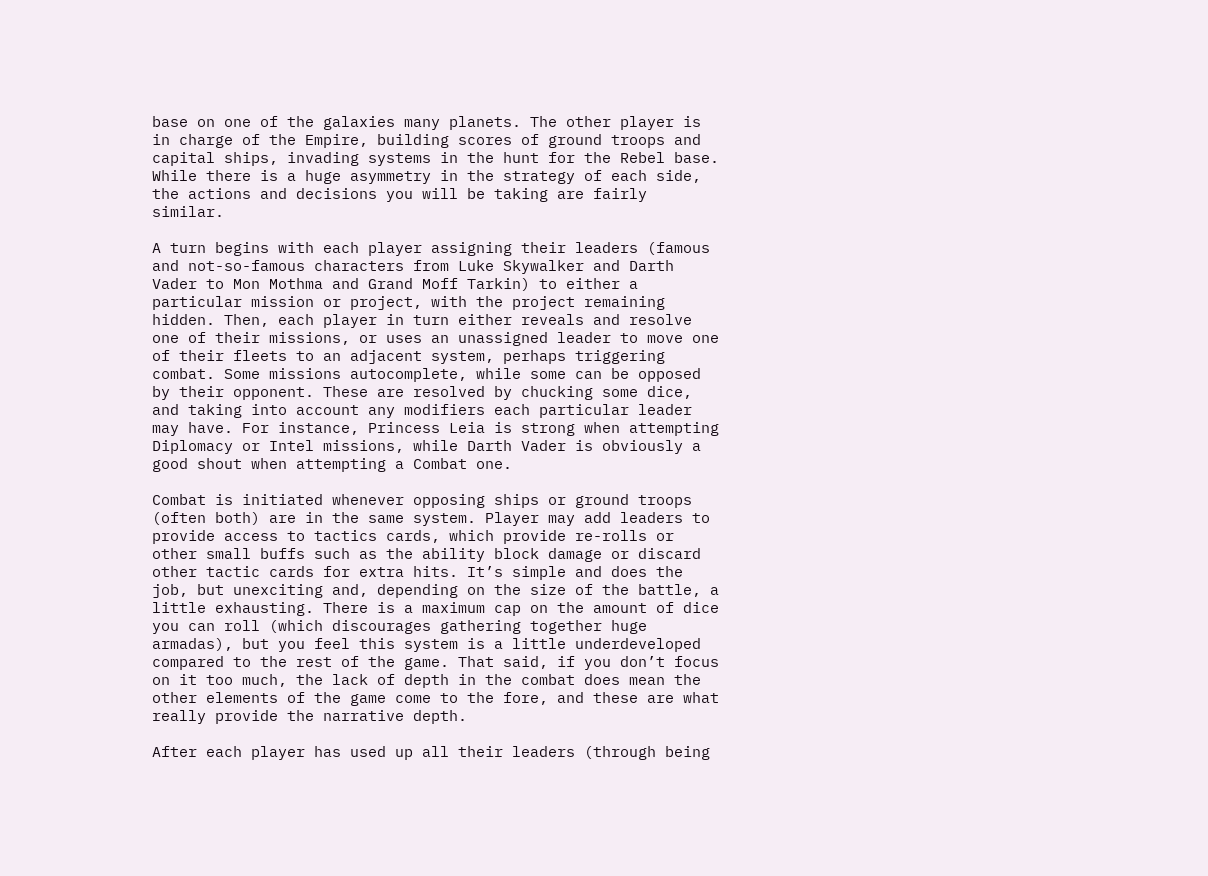base on one of the galaxies many planets. The other player is in charge of the Empire, building scores of ground troops and capital ships, invading systems in the hunt for the Rebel base. While there is a huge asymmetry in the strategy of each side, the actions and decisions you will be taking are fairly similar.

A turn begins with each player assigning their leaders (famous and not-so-famous characters from Luke Skywalker and Darth Vader to Mon Mothma and Grand Moff Tarkin) to either a particular mission or project, with the project remaining hidden. Then, each player in turn either reveals and resolve one of their missions, or uses an unassigned leader to move one of their fleets to an adjacent system, perhaps triggering combat. Some missions autocomplete, while some can be opposed by their opponent. These are resolved by chucking some dice, and taking into account any modifiers each particular leader may have. For instance, Princess Leia is strong when attempting Diplomacy or Intel missions, while Darth Vader is obviously a good shout when attempting a Combat one.

Combat is initiated whenever opposing ships or ground troops (often both) are in the same system. Player may add leaders to provide access to tactics cards, which provide re-rolls or other small buffs such as the ability block damage or discard other tactic cards for extra hits. It’s simple and does the job, but unexciting and, depending on the size of the battle, a little exhausting. There is a maximum cap on the amount of dice you can roll (which discourages gathering together huge armadas), but you feel this system is a little underdeveloped compared to the rest of the game. That said, if you don’t focus on it too much, the lack of depth in the combat does mean the other elements of the game come to the fore, and these are what really provide the narrative depth.

After each player has used up all their leaders (through being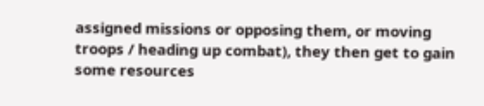assigned missions or opposing them, or moving troops / heading up combat), they then get to gain some resources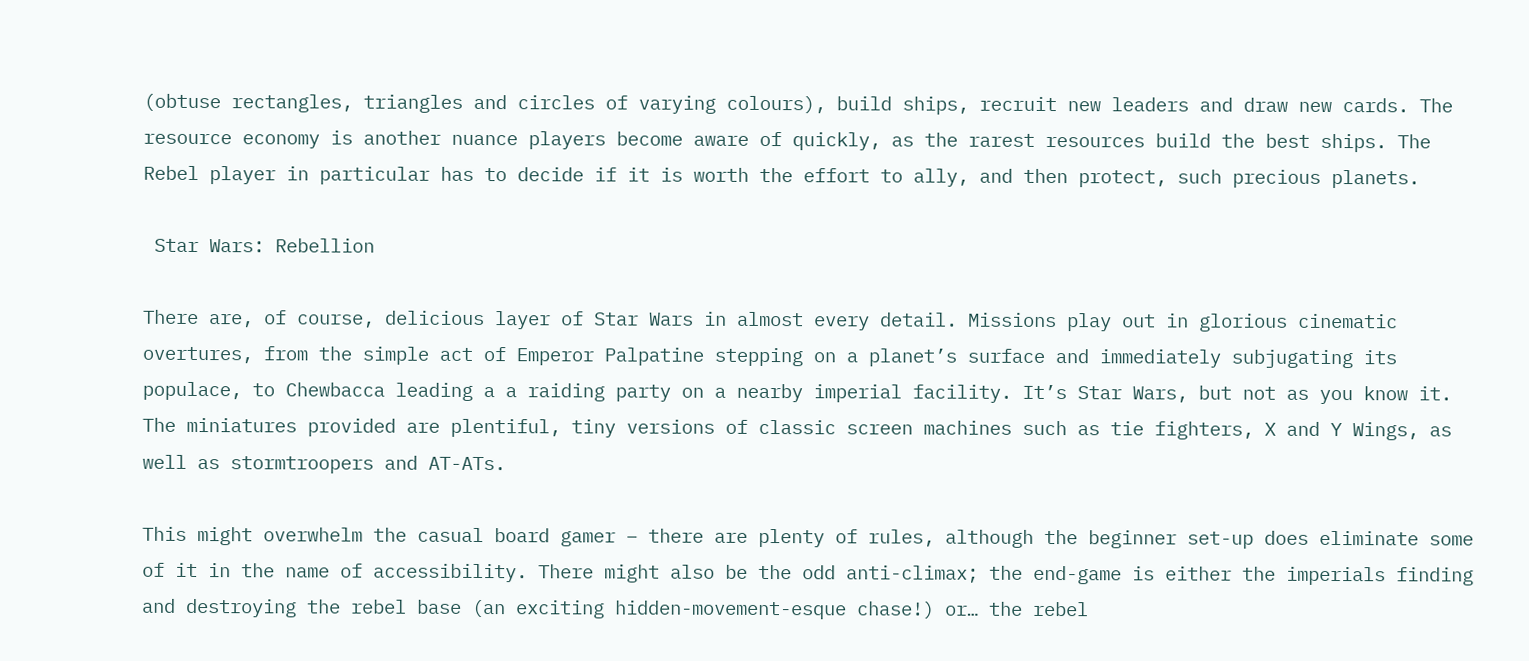(obtuse rectangles, triangles and circles of varying colours), build ships, recruit new leaders and draw new cards. The resource economy is another nuance players become aware of quickly, as the rarest resources build the best ships. The Rebel player in particular has to decide if it is worth the effort to ally, and then protect, such precious planets.

 Star Wars: Rebellion

There are, of course, delicious layer of Star Wars in almost every detail. Missions play out in glorious cinematic overtures, from the simple act of Emperor Palpatine stepping on a planet’s surface and immediately subjugating its populace, to Chewbacca leading a a raiding party on a nearby imperial facility. It’s Star Wars, but not as you know it. The miniatures provided are plentiful, tiny versions of classic screen machines such as tie fighters, X and Y Wings, as well as stormtroopers and AT-ATs.

This might overwhelm the casual board gamer – there are plenty of rules, although the beginner set-up does eliminate some of it in the name of accessibility. There might also be the odd anti-climax; the end-game is either the imperials finding and destroying the rebel base (an exciting hidden-movement-esque chase!) or… the rebel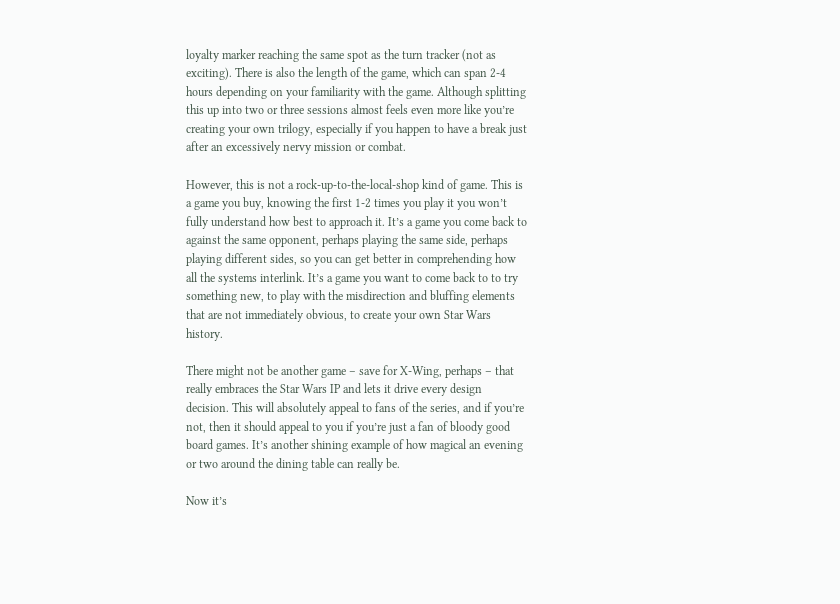loyalty marker reaching the same spot as the turn tracker (not as exciting). There is also the length of the game, which can span 2-4 hours depending on your familiarity with the game. Although splitting this up into two or three sessions almost feels even more like you’re creating your own trilogy, especially if you happen to have a break just after an excessively nervy mission or combat.

However, this is not a rock-up-to-the-local-shop kind of game. This is a game you buy, knowing the first 1-2 times you play it you won’t fully understand how best to approach it. It’s a game you come back to against the same opponent, perhaps playing the same side, perhaps playing different sides, so you can get better in comprehending how all the systems interlink. It’s a game you want to come back to to try something new, to play with the misdirection and bluffing elements that are not immediately obvious, to create your own Star Wars history.

There might not be another game – save for X-Wing, perhaps – that really embraces the Star Wars IP and lets it drive every design decision. This will absolutely appeal to fans of the series, and if you’re not, then it should appeal to you if you’re just a fan of bloody good board games. It’s another shining example of how magical an evening or two around the dining table can really be.

Now it’s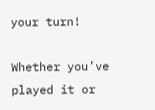your turn!

Whether you’ve played it or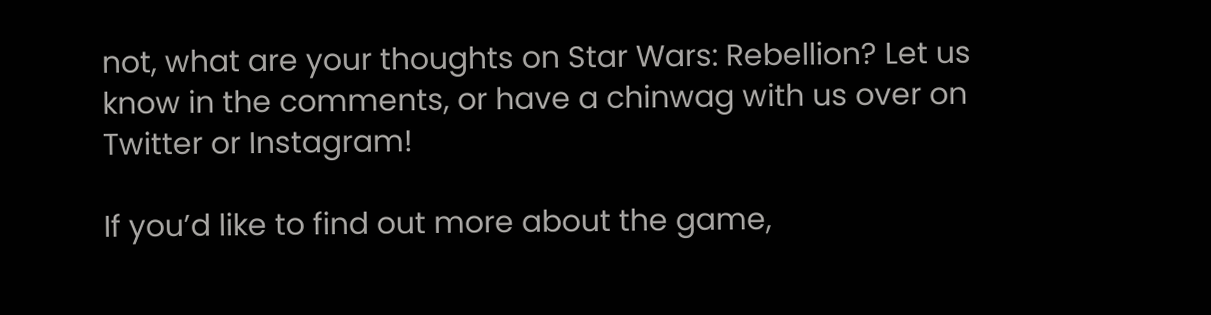not, what are your thoughts on Star Wars: Rebellion? Let us know in the comments, or have a chinwag with us over on Twitter or Instagram!

If you’d like to find out more about the game,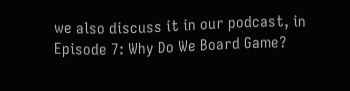we also discuss it in our podcast, in Episode 7: Why Do We Board Game?